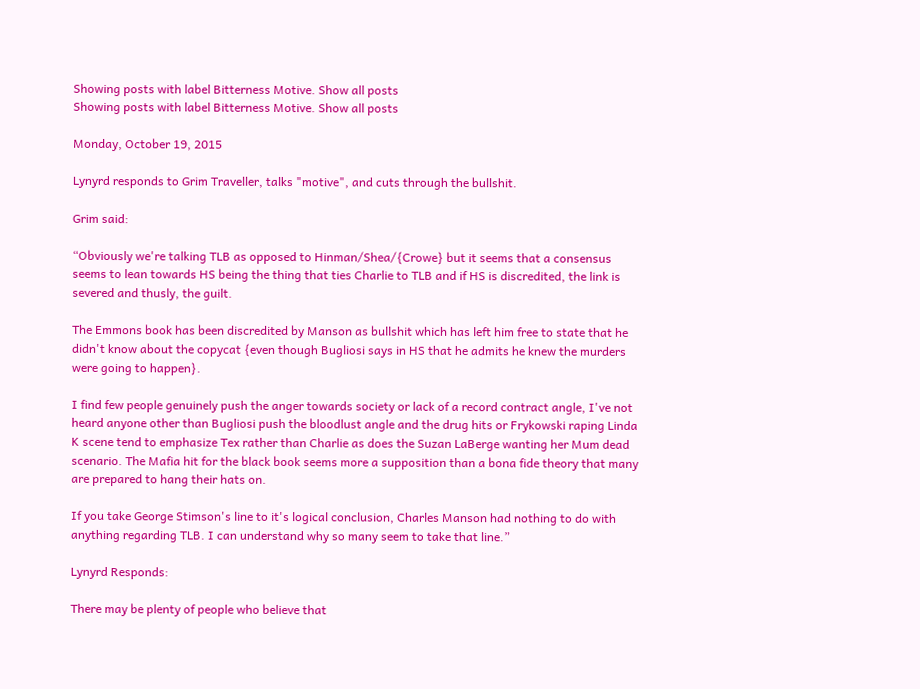Showing posts with label Bitterness Motive. Show all posts
Showing posts with label Bitterness Motive. Show all posts

Monday, October 19, 2015

Lynyrd responds to Grim Traveller, talks "motive", and cuts through the bullshit.

Grim said:

“Obviously we're talking TLB as opposed to Hinman/Shea/{Crowe} but it seems that a consensus seems to lean towards HS being the thing that ties Charlie to TLB and if HS is discredited, the link is severed and thusly, the guilt.

The Emmons book has been discredited by Manson as bullshit which has left him free to state that he didn't know about the copycat {even though Bugliosi says in HS that he admits he knew the murders were going to happen}.

I find few people genuinely push the anger towards society or lack of a record contract angle, I've not heard anyone other than Bugliosi push the bloodlust angle and the drug hits or Frykowski raping Linda K scene tend to emphasize Tex rather than Charlie as does the Suzan LaBerge wanting her Mum dead scenario. The Mafia hit for the black book seems more a supposition than a bona fide theory that many are prepared to hang their hats on.

If you take George Stimson's line to it's logical conclusion, Charles Manson had nothing to do with anything regarding TLB. I can understand why so many seem to take that line.”

Lynyrd Responds:

There may be plenty of people who believe that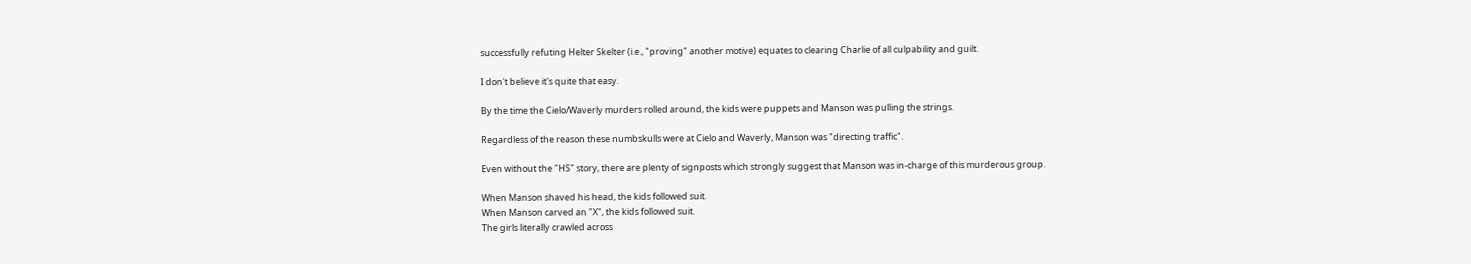successfully refuting Helter Skelter (i.e., "proving" another motive) equates to clearing Charlie of all culpability and guilt.

I don't believe it's quite that easy.

By the time the Cielo/Waverly murders rolled around, the kids were puppets and Manson was pulling the strings.

Regardless of the reason these numbskulls were at Cielo and Waverly, Manson was "directing traffic".

Even without the "HS" story, there are plenty of signposts which strongly suggest that Manson was in-charge of this murderous group.

When Manson shaved his head, the kids followed suit.
When Manson carved an "X", the kids followed suit.
The girls literally crawled across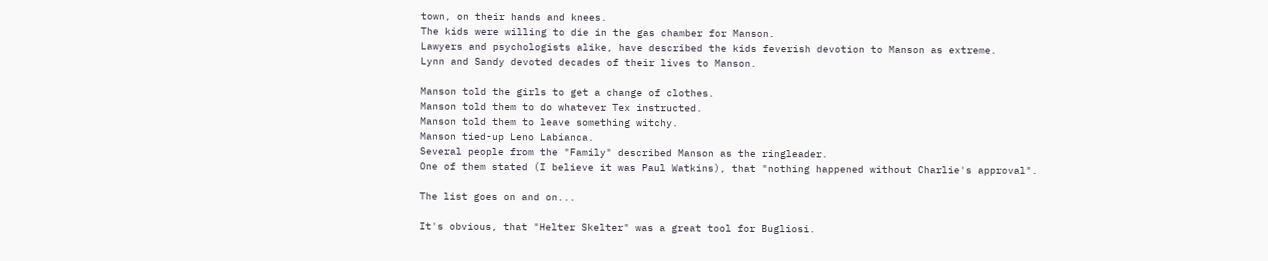town, on their hands and knees.
The kids were willing to die in the gas chamber for Manson.
Lawyers and psychologists alike, have described the kids feverish devotion to Manson as extreme.
Lynn and Sandy devoted decades of their lives to Manson.

Manson told the girls to get a change of clothes.
Manson told them to do whatever Tex instructed.
Manson told them to leave something witchy.
Manson tied-up Leno Labianca.
Several people from the "Family" described Manson as the ringleader.
One of them stated (I believe it was Paul Watkins), that "nothing happened without Charlie's approval".

The list goes on and on...

It's obvious, that "Helter Skelter" was a great tool for Bugliosi.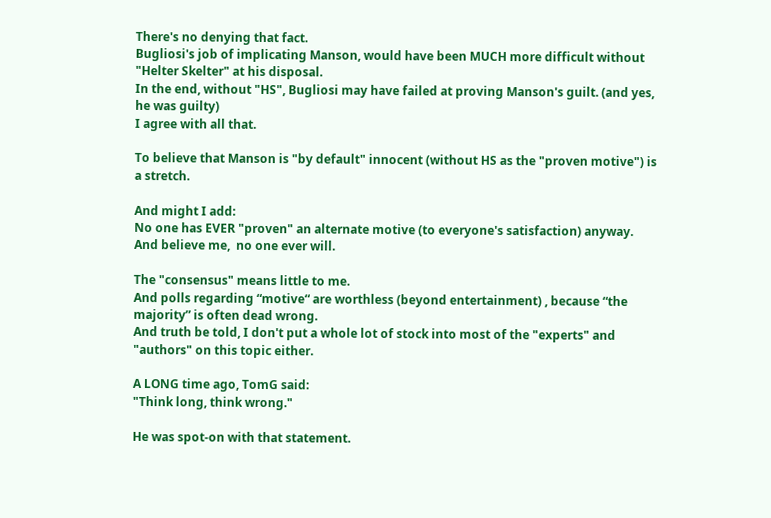There's no denying that fact.
Bugliosi's job of implicating Manson, would have been MUCH more difficult without "Helter Skelter" at his disposal.
In the end, without "HS", Bugliosi may have failed at proving Manson's guilt. (and yes, he was guilty)
I agree with all that.

To believe that Manson is "by default" innocent (without HS as the "proven motive") is a stretch.

And might I add:
No one has EVER "proven" an alternate motive (to everyone's satisfaction) anyway.
And believe me,  no one ever will.

The "consensus" means little to me.
And polls regarding “motive“ are worthless (beyond entertainment) , because “the majority” is often dead wrong.
And truth be told, I don't put a whole lot of stock into most of the "experts" and "authors" on this topic either.

A LONG time ago, TomG said:
"Think long, think wrong."

He was spot-on with that statement.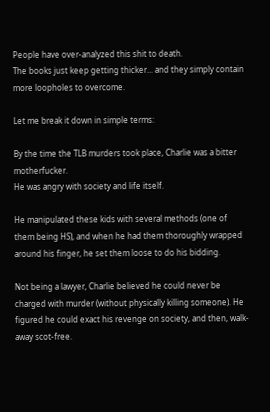People have over-analyzed this shit to death.
The books just keep getting thicker... and they simply contain more loopholes to overcome.

Let me break it down in simple terms:

By the time the TLB murders took place, Charlie was a bitter motherfucker.
He was angry with society and life itself.

He manipulated these kids with several methods (one of them being HS), and when he had them thoroughly wrapped around his finger, he set them loose to do his bidding.

Not being a lawyer, Charlie believed he could never be charged with murder (without physically killing someone). He figured he could exact his revenge on society, and then, walk-away scot-free.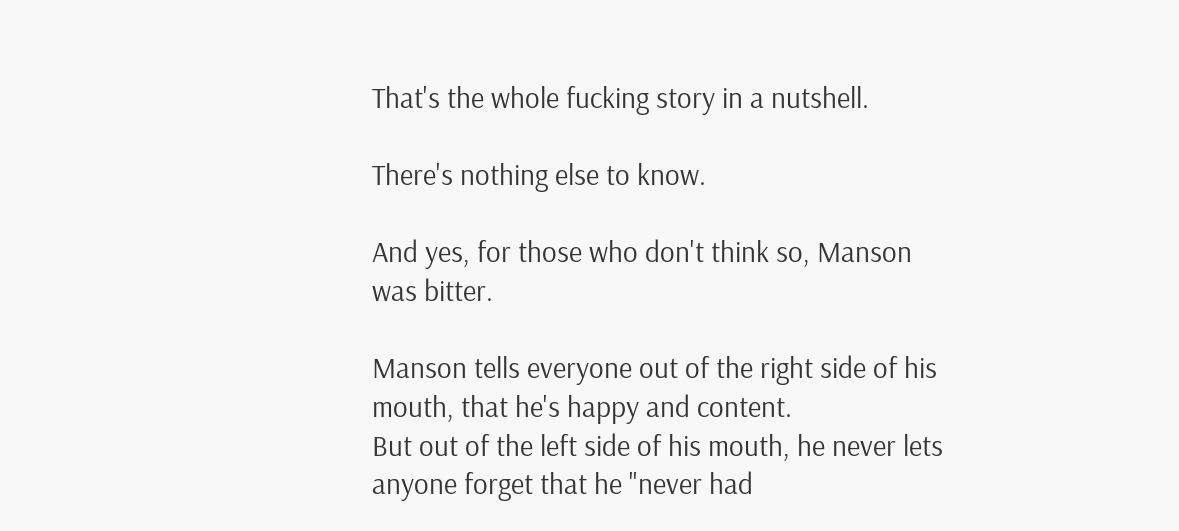That's the whole fucking story in a nutshell.

There's nothing else to know.

And yes, for those who don't think so, Manson was bitter.

Manson tells everyone out of the right side of his mouth, that he's happy and content.
But out of the left side of his mouth, he never lets anyone forget that he "never had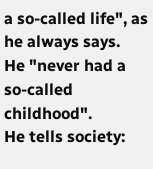a so-called life", as he always says.
He "never had a so-called childhood".
He tells society: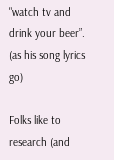"watch tv and drink your beer”. (as his song lyrics go)

Folks like to research (and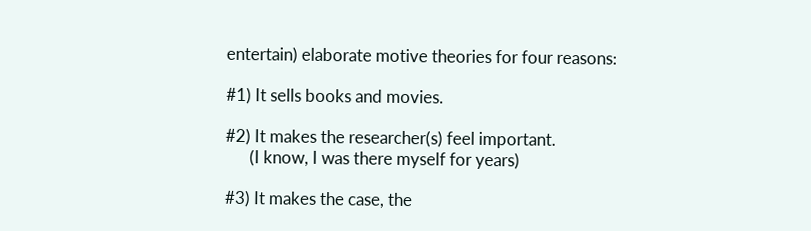entertain) elaborate motive theories for four reasons:

#1) It sells books and movies.

#2) It makes the researcher(s) feel important.
      (I know, I was there myself for years)

#3) It makes the case, the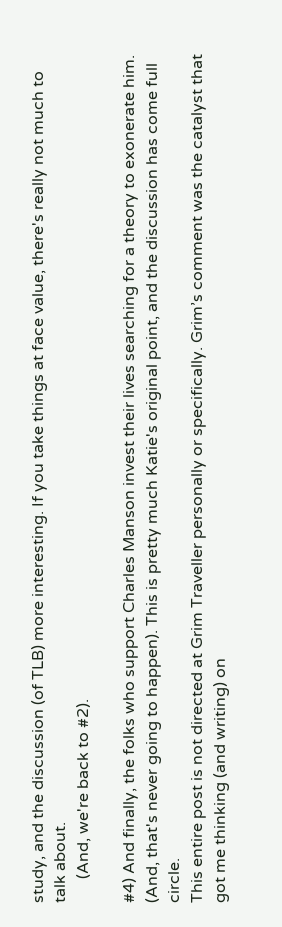study, and the discussion (of TLB) more interesting. If you take things at face value, there's really not much to talk about.
      (And, we're back to #2).

#4) And finally, the folks who support Charles Manson invest their lives searching for a theory to exonerate him. (And, that's never going to happen). This is pretty much Katie's original point, and the discussion has come full circle.
This entire post is not directed at Grim Traveller personally or specifically. Grim’s comment was the catalyst that got me thinking (and writing) on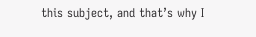this subject, and that’s why I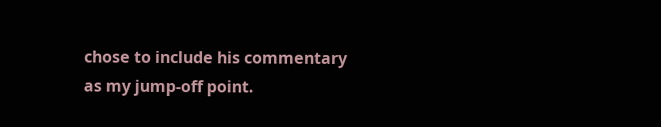chose to include his commentary as my jump-off point.